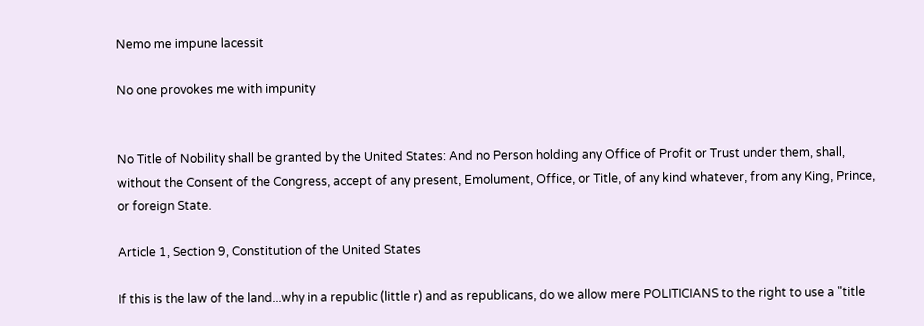Nemo me impune lacessit

No one provokes me with impunity


No Title of Nobility shall be granted by the United States: And no Person holding any Office of Profit or Trust under them, shall, without the Consent of the Congress, accept of any present, Emolument, Office, or Title, of any kind whatever, from any King, Prince, or foreign State.

Article 1, Section 9, Constitution of the United States

If this is the law of the land...why in a republic (little r) and as republicans, do we allow mere POLITICIANS to the right to use a "title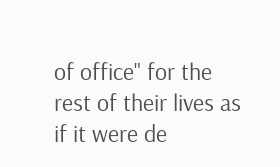of office" for the rest of their lives as if it were de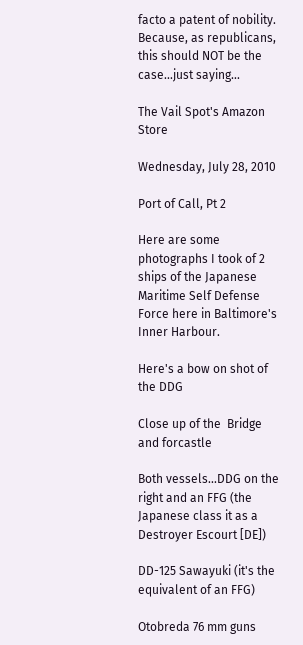facto a patent of nobility. Because, as republicans, this should NOT be the case...just saying...

The Vail Spot's Amazon Store

Wednesday, July 28, 2010

Port of Call, Pt 2

Here are some photographs I took of 2 ships of the Japanese Maritime Self Defense Force here in Baltimore's Inner Harbour.

Here's a bow on shot of the DDG

Close up of the  Bridge and forcastle

Both vessels...DDG on the right and an FFG (the Japanese class it as a Destroyer Escourt [DE])

DD-125 Sawayuki (it's the equivalent of an FFG)

Otobreda 76 mm guns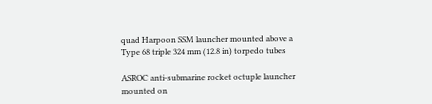quad Harpoon SSM launcher mounted above a
Type 68 triple 324 mm (12.8 in) torpedo tubes

ASROC anti-submarine rocket octuple launcher mounted on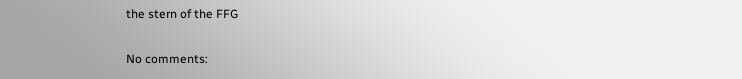the stern of the FFG

No comments: